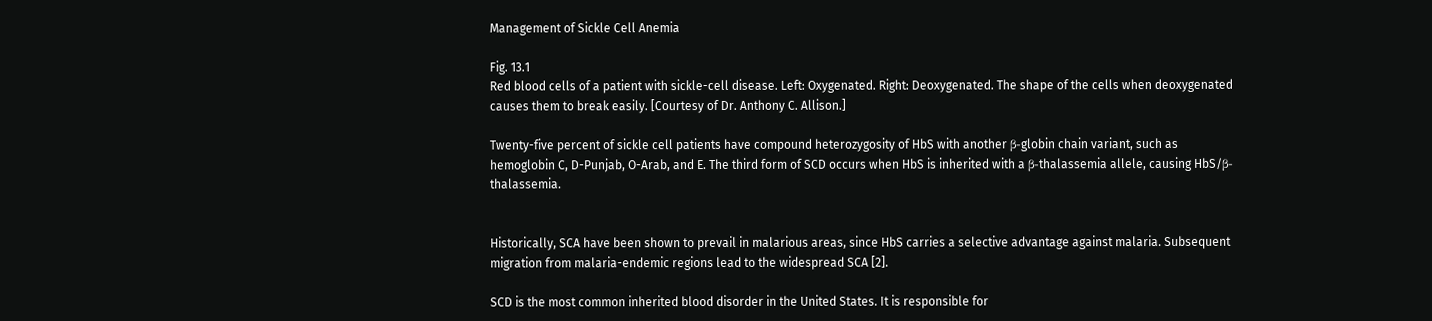Management of Sickle Cell Anemia

Fig. 13.1
Red blood cells of a patient with sickle-cell disease. Left: Oxygenated. Right: Deoxygenated. The shape of the cells when deoxygenated causes them to break easily. [Courtesy of Dr. Anthony C. Allison.]

Twenty-five percent of sickle cell patients have compound heterozygosity of HbS with another β-globin chain variant, such as hemoglobin C, D-Punjab, O-Arab, and E. The third form of SCD occurs when HbS is inherited with a β-thalassemia allele, causing HbS/β-thalassemia.


Historically, SCA have been shown to prevail in malarious areas, since HbS carries a selective advantage against malaria. Subsequent migration from malaria-endemic regions lead to the widespread SCA [2].

SCD is the most common inherited blood disorder in the United States. It is responsible for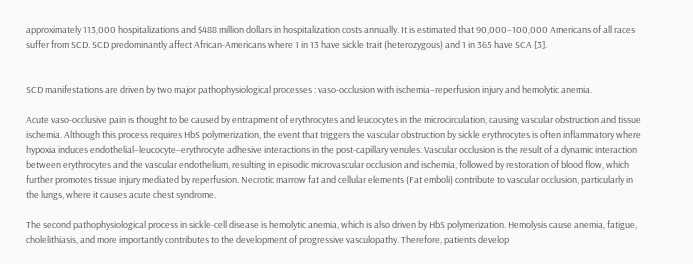approximately 113,000 hospitalizations and $488 million dollars in hospitalization costs annually. It is estimated that 90,000–100,000 Americans of all races suffer from SCD. SCD predominantly affect African-Americans where 1 in 13 have sickle trait (heterozygous) and 1 in 365 have SCA [3].


SCD manifestations are driven by two major pathophysiological processes : vaso-occlusion with ischemia–reperfusion injury and hemolytic anemia.

Acute vaso-occlusive pain is thought to be caused by entrapment of erythrocytes and leucocytes in the microcirculation, causing vascular obstruction and tissue ischemia. Although this process requires HbS polymerization, the event that triggers the vascular obstruction by sickle erythrocytes is often inflammatory where hypoxia induces endothelial–leucocyte–erythrocyte adhesive interactions in the post-capillary venules. Vascular occlusion is the result of a dynamic interaction between erythrocytes and the vascular endothelium, resulting in episodic microvascular occlusion and ischemia, followed by restoration of blood flow, which further promotes tissue injury mediated by reperfusion. Necrotic marrow fat and cellular elements (Fat emboli) contribute to vascular occlusion, particularly in the lungs, where it causes acute chest syndrome.

The second pathophysiological process in sickle-cell disease is hemolytic anemia, which is also driven by HbS polymerization. Hemolysis cause anemia, fatigue, cholelithiasis, and more importantly contributes to the development of progressive vasculopathy. Therefore, patients develop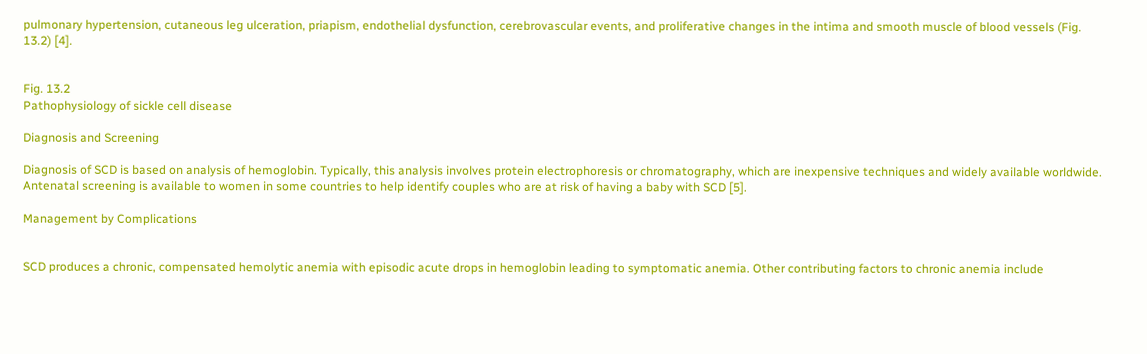pulmonary hypertension, cutaneous leg ulceration, priapism, endothelial dysfunction, cerebrovascular events, and proliferative changes in the intima and smooth muscle of blood vessels (Fig. 13.2) [4].


Fig. 13.2
Pathophysiology of sickle cell disease

Diagnosis and Screening

Diagnosis of SCD is based on analysis of hemoglobin. Typically, this analysis involves protein electrophoresis or chromatography, which are inexpensive techniques and widely available worldwide. Antenatal screening is available to women in some countries to help identify couples who are at risk of having a baby with SCD [5].

Management by Complications


SCD produces a chronic, compensated hemolytic anemia with episodic acute drops in hemoglobin leading to symptomatic anemia. Other contributing factors to chronic anemia include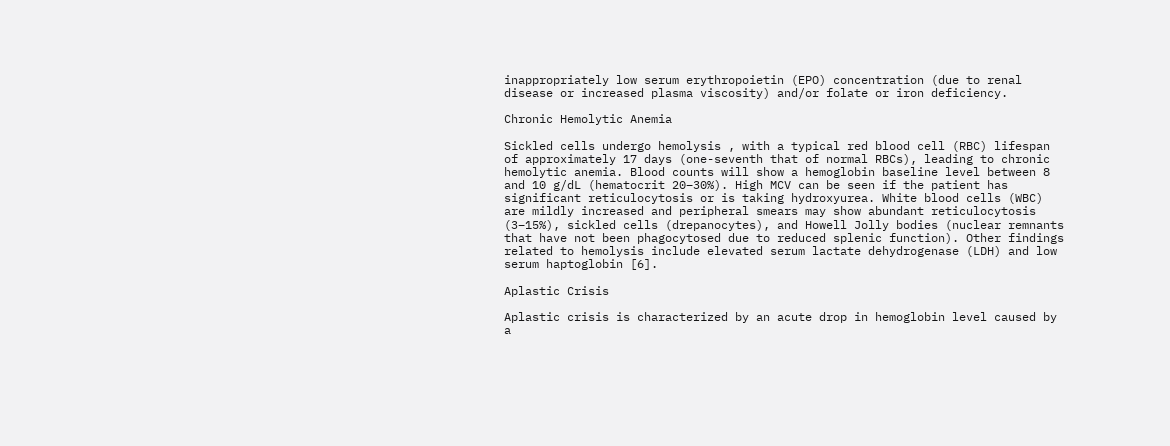inappropriately low serum erythropoietin (EPO) concentration (due to renal disease or increased plasma viscosity) and/or folate or iron deficiency.

Chronic Hemolytic Anemia

Sickled cells undergo hemolysis , with a typical red blood cell (RBC) lifespan of approximately 17 days (one-seventh that of normal RBCs), leading to chronic hemolytic anemia. Blood counts will show a hemoglobin baseline level between 8 and 10 g/dL (hematocrit 20–30%). High MCV can be seen if the patient has significant reticulocytosis or is taking hydroxyurea. White blood cells (WBC) are mildly increased and peripheral smears may show abundant reticulocytosis (3–15%), sickled cells (drepanocytes), and Howell Jolly bodies (nuclear remnants that have not been phagocytosed due to reduced splenic function). Other findings related to hemolysis include elevated serum lactate dehydrogenase (LDH) and low serum haptoglobin [6].

Aplastic Crisis

Aplastic crisis is characterized by an acute drop in hemoglobin level caused by a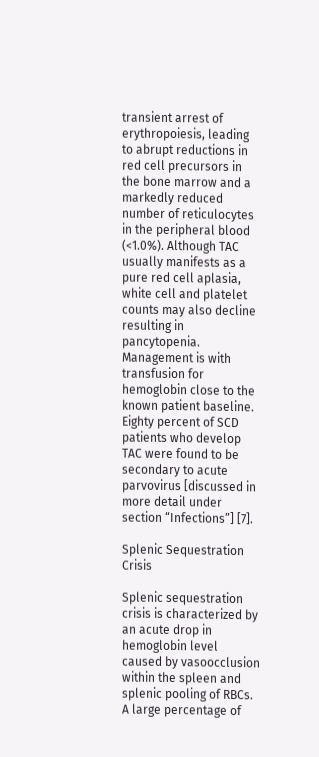transient arrest of erythropoiesis, leading to abrupt reductions in red cell precursors in the bone marrow and a markedly reduced number of reticulocytes in the peripheral blood (<1.0%). Although TAC usually manifests as a pure red cell aplasia, white cell and platelet counts may also decline resulting in pancytopenia. Management is with transfusion for hemoglobin close to the known patient baseline. Eighty percent of SCD patients who develop TAC were found to be secondary to acute parvovirus [discussed in more detail under section “Infections”] [7].

Splenic Sequestration Crisis

Splenic sequestration crisis is characterized by an acute drop in hemoglobin level caused by vasoocclusion within the spleen and splenic pooling of RBCs. A large percentage of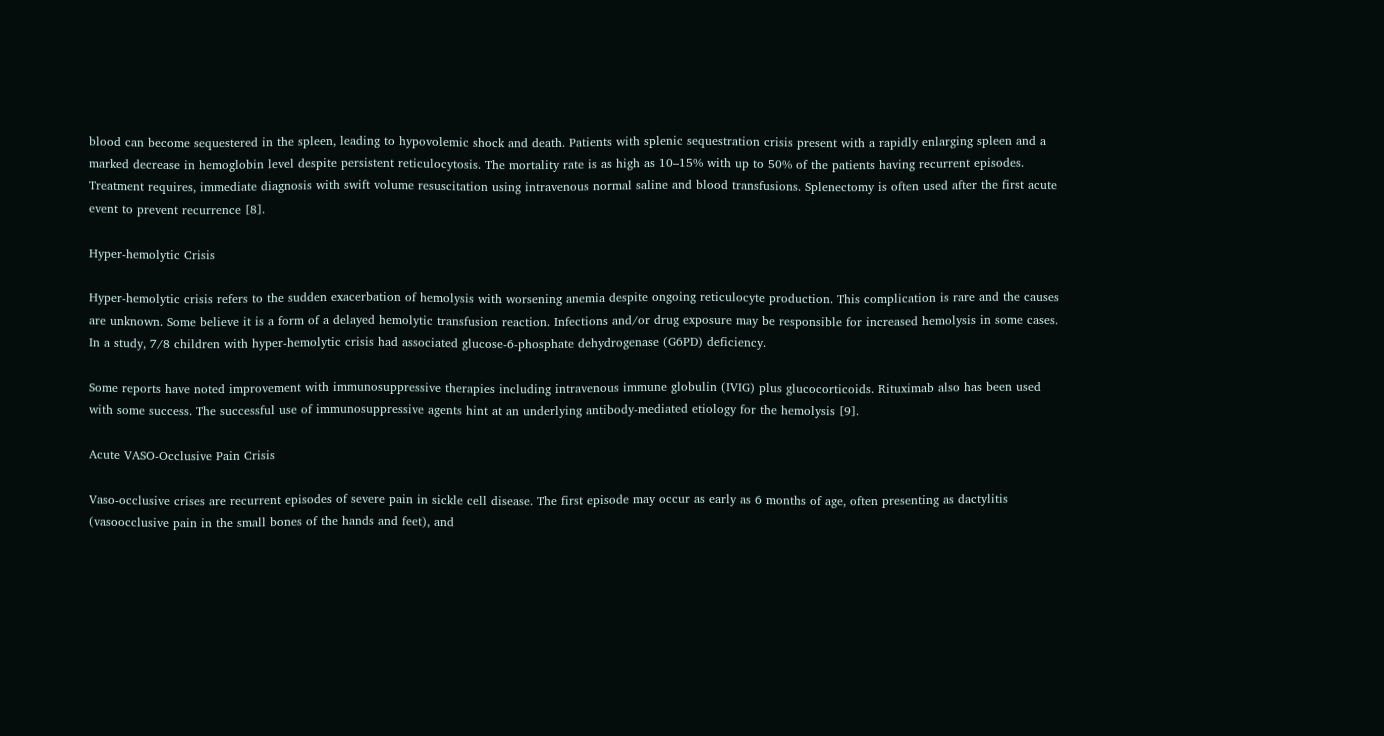blood can become sequestered in the spleen, leading to hypovolemic shock and death. Patients with splenic sequestration crisis present with a rapidly enlarging spleen and a marked decrease in hemoglobin level despite persistent reticulocytosis. The mortality rate is as high as 10–15% with up to 50% of the patients having recurrent episodes. Treatment requires, immediate diagnosis with swift volume resuscitation using intravenous normal saline and blood transfusions. Splenectomy is often used after the first acute event to prevent recurrence [8].

Hyper-hemolytic Crisis

Hyper-hemolytic crisis refers to the sudden exacerbation of hemolysis with worsening anemia despite ongoing reticulocyte production. This complication is rare and the causes are unknown. Some believe it is a form of a delayed hemolytic transfusion reaction. Infections and/or drug exposure may be responsible for increased hemolysis in some cases. In a study, 7/8 children with hyper-hemolytic crisis had associated glucose-6-phosphate dehydrogenase (G6PD) deficiency.

Some reports have noted improvement with immunosuppressive therapies including intravenous immune globulin (IVIG) plus glucocorticoids. Rituximab also has been used with some success. The successful use of immunosuppressive agents hint at an underlying antibody-mediated etiology for the hemolysis [9].

Acute VASO-Occlusive Pain Crisis

Vaso-occlusive crises are recurrent episodes of severe pain in sickle cell disease. The first episode may occur as early as 6 months of age, often presenting as dactylitis (vasoocclusive pain in the small bones of the hands and feet), and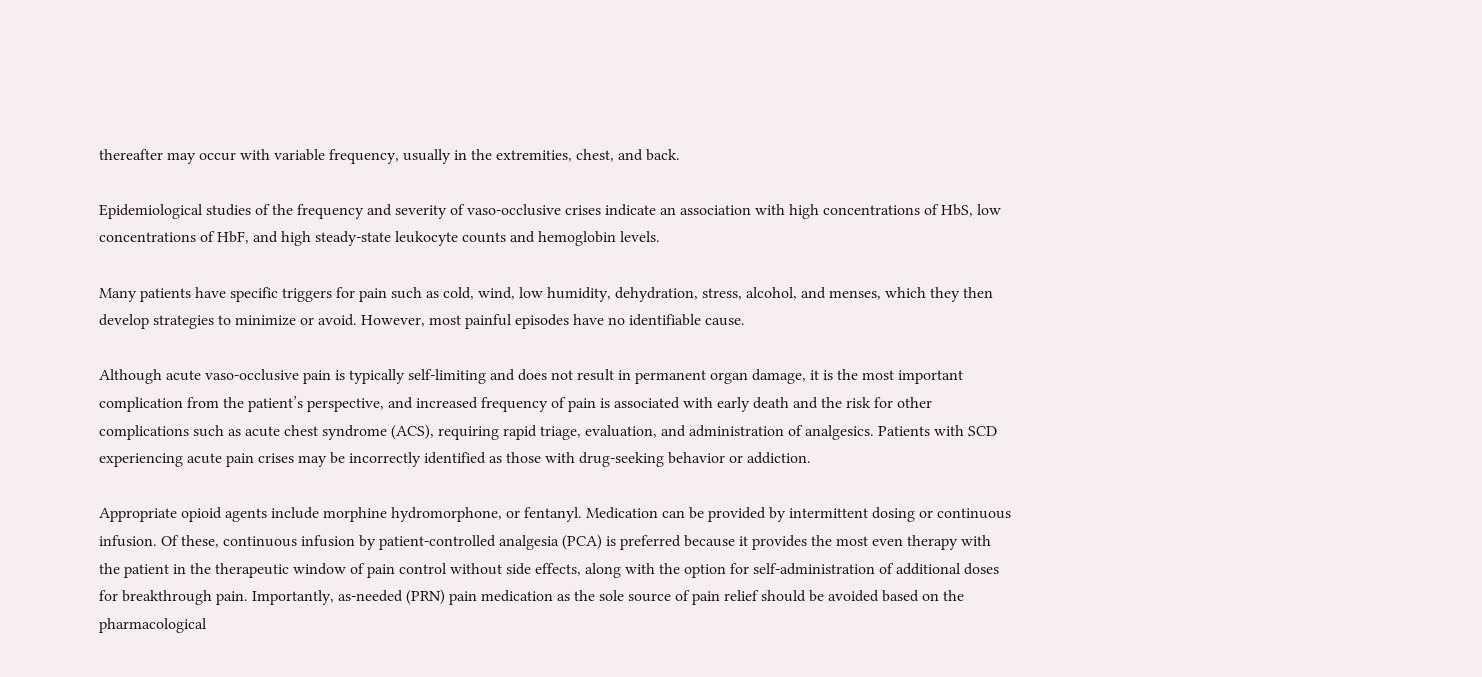thereafter may occur with variable frequency, usually in the extremities, chest, and back.

Epidemiological studies of the frequency and severity of vaso-occlusive crises indicate an association with high concentrations of HbS, low concentrations of HbF, and high steady-state leukocyte counts and hemoglobin levels.

Many patients have specific triggers for pain such as cold, wind, low humidity, dehydration, stress, alcohol, and menses, which they then develop strategies to minimize or avoid. However, most painful episodes have no identifiable cause.

Although acute vaso-occlusive pain is typically self-limiting and does not result in permanent organ damage, it is the most important complication from the patient’s perspective, and increased frequency of pain is associated with early death and the risk for other complications such as acute chest syndrome (ACS), requiring rapid triage, evaluation, and administration of analgesics. Patients with SCD experiencing acute pain crises may be incorrectly identified as those with drug-seeking behavior or addiction.

Appropriate opioid agents include morphine hydromorphone, or fentanyl. Medication can be provided by intermittent dosing or continuous infusion. Of these, continuous infusion by patient-controlled analgesia (PCA) is preferred because it provides the most even therapy with the patient in the therapeutic window of pain control without side effects, along with the option for self-administration of additional doses for breakthrough pain. Importantly, as-needed (PRN) pain medication as the sole source of pain relief should be avoided based on the pharmacological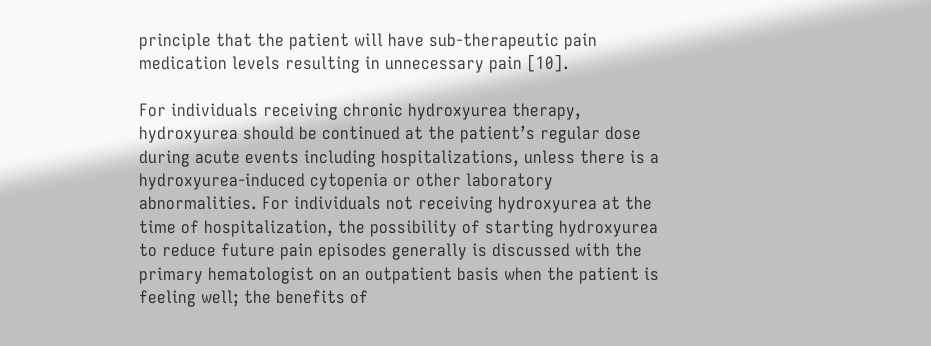principle that the patient will have sub-therapeutic pain medication levels resulting in unnecessary pain [10].

For individuals receiving chronic hydroxyurea therapy, hydroxyurea should be continued at the patient’s regular dose during acute events including hospitalizations, unless there is a hydroxyurea-induced cytopenia or other laboratory abnormalities. For individuals not receiving hydroxyurea at the time of hospitalization, the possibility of starting hydroxyurea to reduce future pain episodes generally is discussed with the primary hematologist on an outpatient basis when the patient is feeling well; the benefits of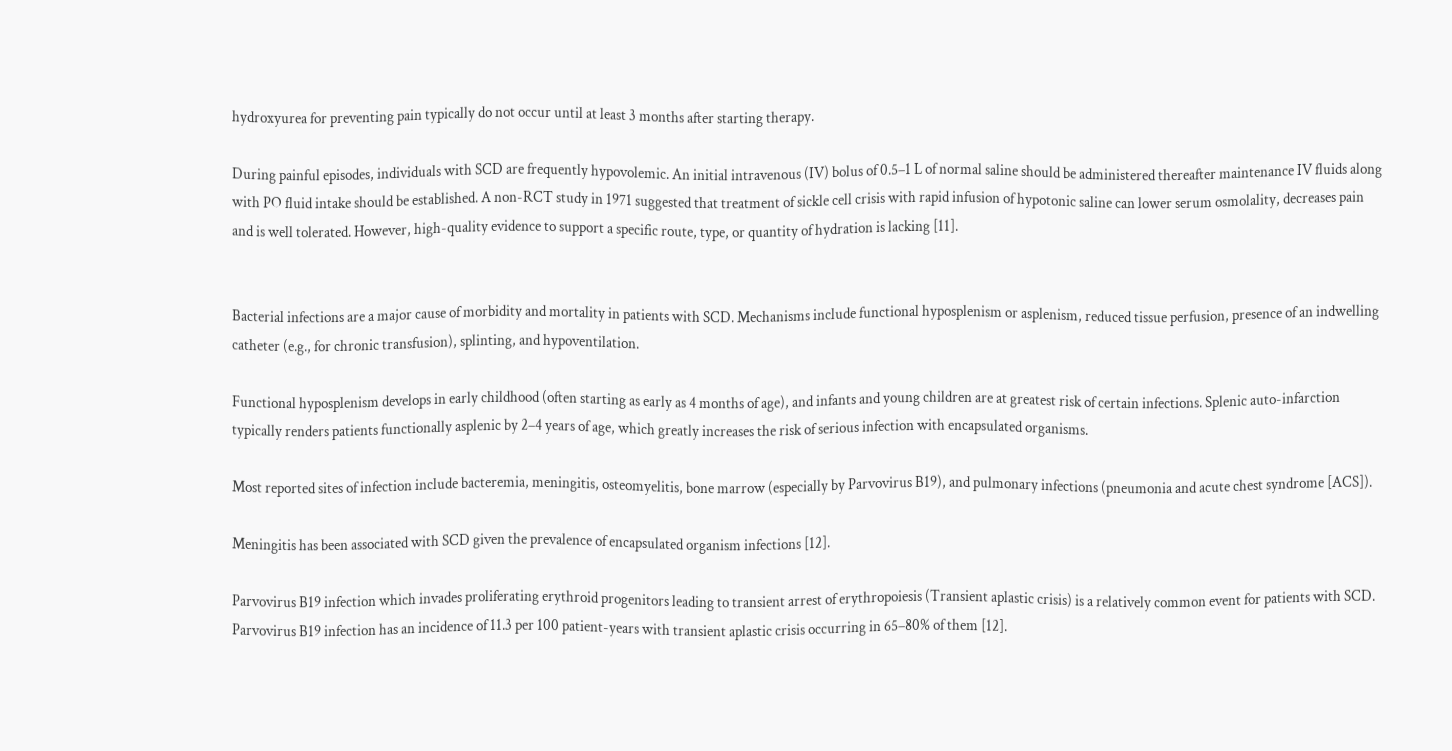hydroxyurea for preventing pain typically do not occur until at least 3 months after starting therapy.

During painful episodes, individuals with SCD are frequently hypovolemic. An initial intravenous (IV) bolus of 0.5–1 L of normal saline should be administered thereafter maintenance IV fluids along with PO fluid intake should be established. A non-RCT study in 1971 suggested that treatment of sickle cell crisis with rapid infusion of hypotonic saline can lower serum osmolality, decreases pain and is well tolerated. However, high-quality evidence to support a specific route, type, or quantity of hydration is lacking [11].


Bacterial infections are a major cause of morbidity and mortality in patients with SCD. Mechanisms include functional hyposplenism or asplenism, reduced tissue perfusion, presence of an indwelling catheter (e.g., for chronic transfusion), splinting, and hypoventilation.

Functional hyposplenism develops in early childhood (often starting as early as 4 months of age), and infants and young children are at greatest risk of certain infections. Splenic auto-infarction typically renders patients functionally asplenic by 2–4 years of age, which greatly increases the risk of serious infection with encapsulated organisms.

Most reported sites of infection include bacteremia, meningitis, osteomyelitis, bone marrow (especially by Parvovirus B19), and pulmonary infections (pneumonia and acute chest syndrome [ACS]).

Meningitis has been associated with SCD given the prevalence of encapsulated organism infections [12].

Parvovirus B19 infection which invades proliferating erythroid progenitors leading to transient arrest of erythropoiesis (Transient aplastic crisis) is a relatively common event for patients with SCD. Parvovirus B19 infection has an incidence of 11.3 per 100 patient-years with transient aplastic crisis occurring in 65–80% of them [12].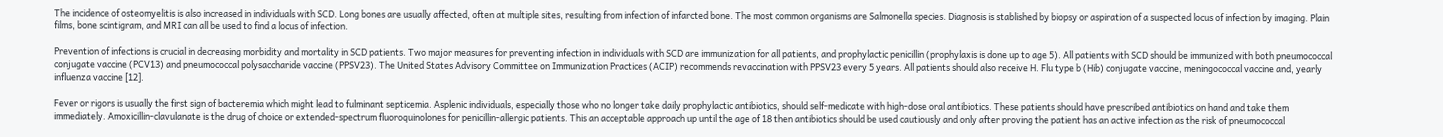The incidence of osteomyelitis is also increased in individuals with SCD. Long bones are usually affected, often at multiple sites, resulting from infection of infarcted bone. The most common organisms are Salmonella species. Diagnosis is stablished by biopsy or aspiration of a suspected locus of infection by imaging. Plain films, bone scintigram, and MRI can all be used to find a locus of infection.

Prevention of infections is crucial in decreasing morbidity and mortality in SCD patients. Two major measures for preventing infection in individuals with SCD are immunization for all patients, and prophylactic penicillin (prophylaxis is done up to age 5). All patients with SCD should be immunized with both pneumococcal conjugate vaccine (PCV13) and pneumococcal polysaccharide vaccine (PPSV23). The United States Advisory Committee on Immunization Practices (ACIP) recommends revaccination with PPSV23 every 5 years. All patients should also receive H. Flu type b (Hib) conjugate vaccine, meningococcal vaccine and, yearly influenza vaccine [12].

Fever or rigors is usually the first sign of bacteremia which might lead to fulminant septicemia. Asplenic individuals, especially those who no longer take daily prophylactic antibiotics, should self-medicate with high-dose oral antibiotics. These patients should have prescribed antibiotics on hand and take them immediately. Amoxicillin-clavulanate is the drug of choice or extended-spectrum fluoroquinolones for penicillin-allergic patients. This an acceptable approach up until the age of 18 then antibiotics should be used cautiously and only after proving the patient has an active infection as the risk of pneumococcal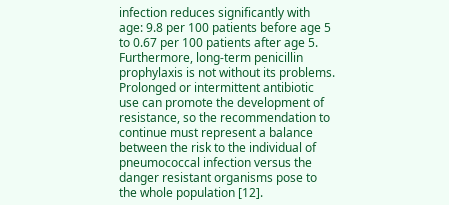infection reduces significantly with age: 9.8 per 100 patients before age 5 to 0.67 per 100 patients after age 5. Furthermore, long-term penicillin prophylaxis is not without its problems. Prolonged or intermittent antibiotic use can promote the development of resistance, so the recommendation to continue must represent a balance between the risk to the individual of pneumococcal infection versus the danger resistant organisms pose to the whole population [12].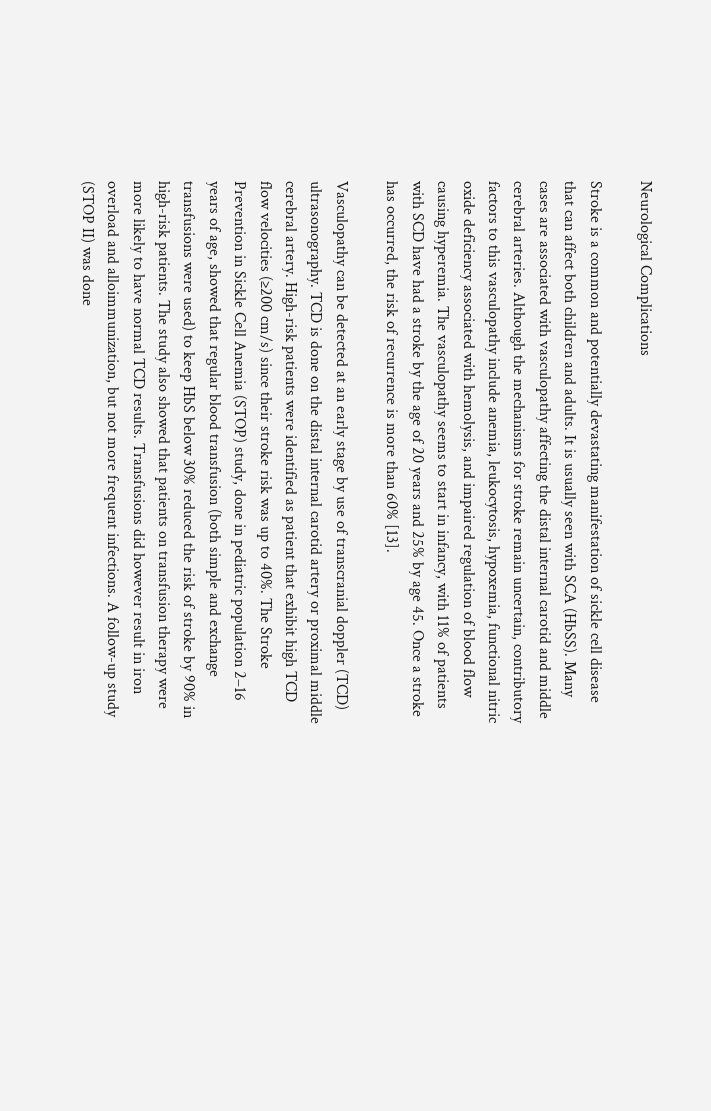Neurological Complications

Stroke is a common and potentially devastating manifestation of sickle cell disease that can affect both children and adults. It is usually seen with SCA (HbSS). Many cases are associated with vasculopathy affecting the distal internal carotid and middle cerebral arteries. Although the mechanisms for stroke remain uncertain, contributory factors to this vasculopathy include anemia, leukocytosis, hypoxemia, functional nitric oxide deficiency associated with hemolysis, and impaired regulation of blood flow causing hyperemia. The vasculopathy seems to start in infancy, with 11% of patients with SCD have had a stroke by the age of 20 years and 25% by age 45. Once a stroke has occurred, the risk of recurrence is more than 60% [13].

Vasculopathy can be detected at an early stage by use of transcranial doppler (TCD) ultrasonography. TCD is done on the distal internal carotid artery or proximal middle cerebral artery. High-risk patients were identified as patient that exhibit high TCD flow velocities (≥200 cm/s) since their stroke risk was up to 40%. The Stroke Prevention in Sickle Cell Anemia (STOP) study, done in pediatric population 2–16 years of age, showed that regular blood transfusion (both simple and exchange transfusions were used) to keep HbS below 30% reduced the risk of stroke by 90% in high-risk patients. The study also showed that patients on transfusion therapy were more likely to have normal TCD results. Transfusions did however result in iron overload and alloimmunization, but not more frequent infections. A follow-up study (STOP II) was done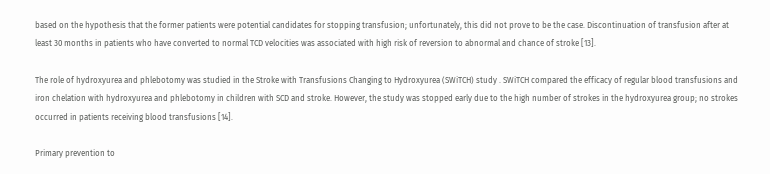based on the hypothesis that the former patients were potential candidates for stopping transfusion; unfortunately, this did not prove to be the case. Discontinuation of transfusion after at least 30 months in patients who have converted to normal TCD velocities was associated with high risk of reversion to abnormal and chance of stroke [13].

The role of hydroxyurea and phlebotomy was studied in the Stroke with Transfusions Changing to Hydroxyurea (SWiTCH) study . SWiTCH compared the efficacy of regular blood transfusions and iron chelation with hydroxyurea and phlebotomy in children with SCD and stroke. However, the study was stopped early due to the high number of strokes in the hydroxyurea group; no strokes occurred in patients receiving blood transfusions [14].

Primary prevention to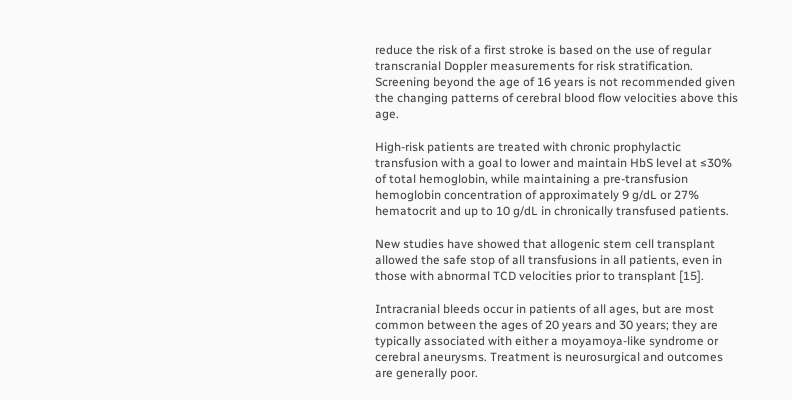reduce the risk of a first stroke is based on the use of regular transcranial Doppler measurements for risk stratification. Screening beyond the age of 16 years is not recommended given the changing patterns of cerebral blood flow velocities above this age.

High-risk patients are treated with chronic prophylactic transfusion with a goal to lower and maintain HbS level at ≤30% of total hemoglobin, while maintaining a pre-transfusion hemoglobin concentration of approximately 9 g/dL or 27% hematocrit and up to 10 g/dL in chronically transfused patients.

New studies have showed that allogenic stem cell transplant allowed the safe stop of all transfusions in all patients, even in those with abnormal TCD velocities prior to transplant [15].

Intracranial bleeds occur in patients of all ages, but are most common between the ages of 20 years and 30 years; they are typically associated with either a moyamoya-like syndrome or cerebral aneurysms. Treatment is neurosurgical and outcomes are generally poor.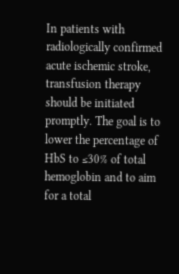In patients with radiologically confirmed acute ischemic stroke, transfusion therapy should be initiated promptly. The goal is to lower the percentage of HbS to ≤30% of total hemoglobin and to aim for a total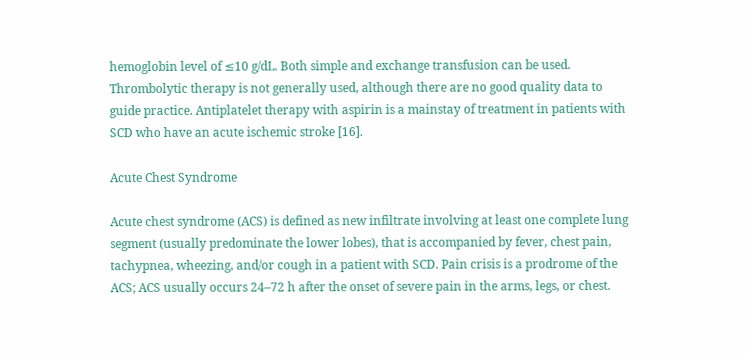hemoglobin level of ≤10 g/dL. Both simple and exchange transfusion can be used. Thrombolytic therapy is not generally used, although there are no good quality data to guide practice. Antiplatelet therapy with aspirin is a mainstay of treatment in patients with SCD who have an acute ischemic stroke [16].

Acute Chest Syndrome

Acute chest syndrome (ACS) is defined as new infiltrate involving at least one complete lung segment (usually predominate the lower lobes), that is accompanied by fever, chest pain, tachypnea, wheezing, and/or cough in a patient with SCD. Pain crisis is a prodrome of the ACS; ACS usually occurs 24–72 h after the onset of severe pain in the arms, legs, or chest.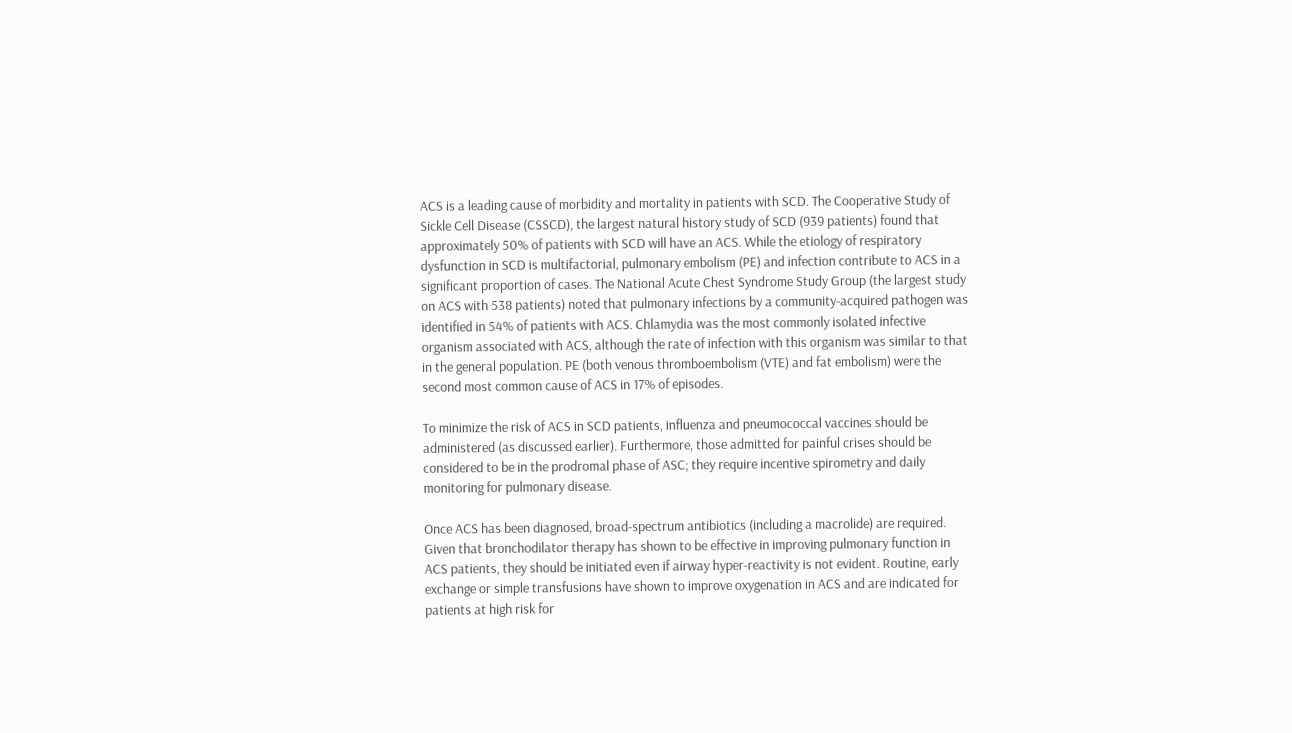ACS is a leading cause of morbidity and mortality in patients with SCD. The Cooperative Study of Sickle Cell Disease (CSSCD), the largest natural history study of SCD (939 patients) found that approximately 50% of patients with SCD will have an ACS. While the etiology of respiratory dysfunction in SCD is multifactorial, pulmonary embolism (PE) and infection contribute to ACS in a significant proportion of cases. The National Acute Chest Syndrome Study Group (the largest study on ACS with 538 patients) noted that pulmonary infections by a community-acquired pathogen was identified in 54% of patients with ACS. Chlamydia was the most commonly isolated infective organism associated with ACS, although the rate of infection with this organism was similar to that in the general population. PE (both venous thromboembolism (VTE) and fat embolism) were the second most common cause of ACS in 17% of episodes.

To minimize the risk of ACS in SCD patients, influenza and pneumococcal vaccines should be administered (as discussed earlier). Furthermore, those admitted for painful crises should be considered to be in the prodromal phase of ASC; they require incentive spirometry and daily monitoring for pulmonary disease.

Once ACS has been diagnosed, broad-spectrum antibiotics (including a macrolide) are required. Given that bronchodilator therapy has shown to be effective in improving pulmonary function in ACS patients, they should be initiated even if airway hyper-reactivity is not evident. Routine, early exchange or simple transfusions have shown to improve oxygenation in ACS and are indicated for patients at high risk for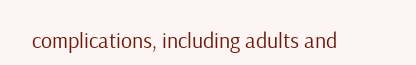complications, including adults and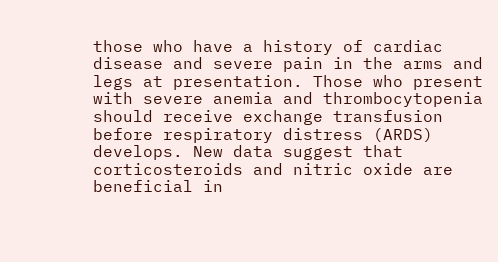those who have a history of cardiac disease and severe pain in the arms and legs at presentation. Those who present with severe anemia and thrombocytopenia should receive exchange transfusion before respiratory distress (ARDS) develops. New data suggest that corticosteroids and nitric oxide are beneficial in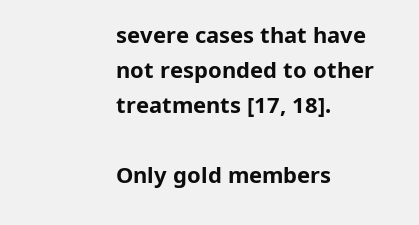severe cases that have not responded to other treatments [17, 18].

Only gold members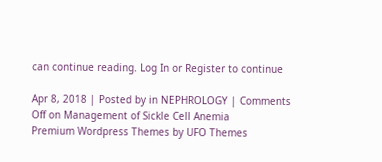can continue reading. Log In or Register to continue

Apr 8, 2018 | Posted by in NEPHROLOGY | Comments Off on Management of Sickle Cell Anemia
Premium Wordpress Themes by UFO Themes